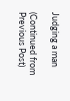Judging a man

(Continued from Previous Post)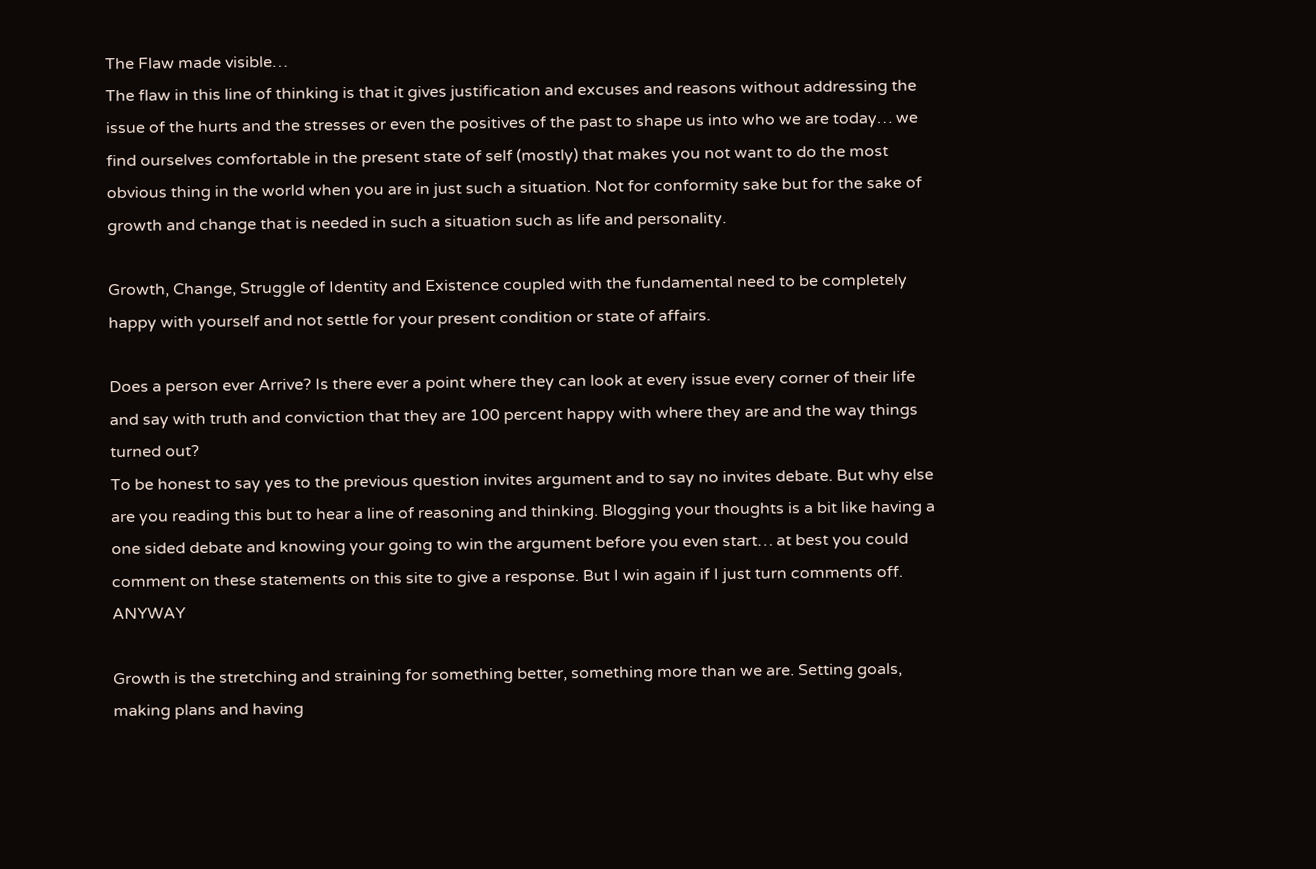The Flaw made visible…
The flaw in this line of thinking is that it gives justification and excuses and reasons without addressing the issue of the hurts and the stresses or even the positives of the past to shape us into who we are today… we find ourselves comfortable in the present state of self (mostly) that makes you not want to do the most obvious thing in the world when you are in just such a situation. Not for conformity sake but for the sake of growth and change that is needed in such a situation such as life and personality.

Growth, Change, Struggle of Identity and Existence coupled with the fundamental need to be completely happy with yourself and not settle for your present condition or state of affairs.

Does a person ever Arrive? Is there ever a point where they can look at every issue every corner of their life and say with truth and conviction that they are 100 percent happy with where they are and the way things turned out?
To be honest to say yes to the previous question invites argument and to say no invites debate. But why else are you reading this but to hear a line of reasoning and thinking. Blogging your thoughts is a bit like having a one sided debate and knowing your going to win the argument before you even start… at best you could comment on these statements on this site to give a response. But I win again if I just turn comments off. ANYWAY

Growth is the stretching and straining for something better, something more than we are. Setting goals, making plans and having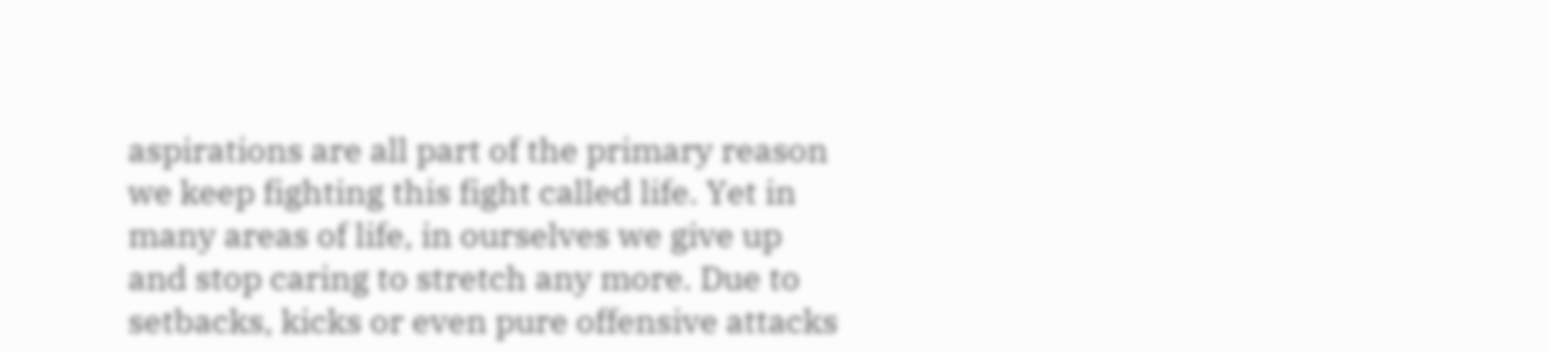aspirations are all part of the primary reason we keep fighting this fight called life. Yet in many areas of life, in ourselves we give up and stop caring to stretch any more. Due to setbacks, kicks or even pure offensive attacks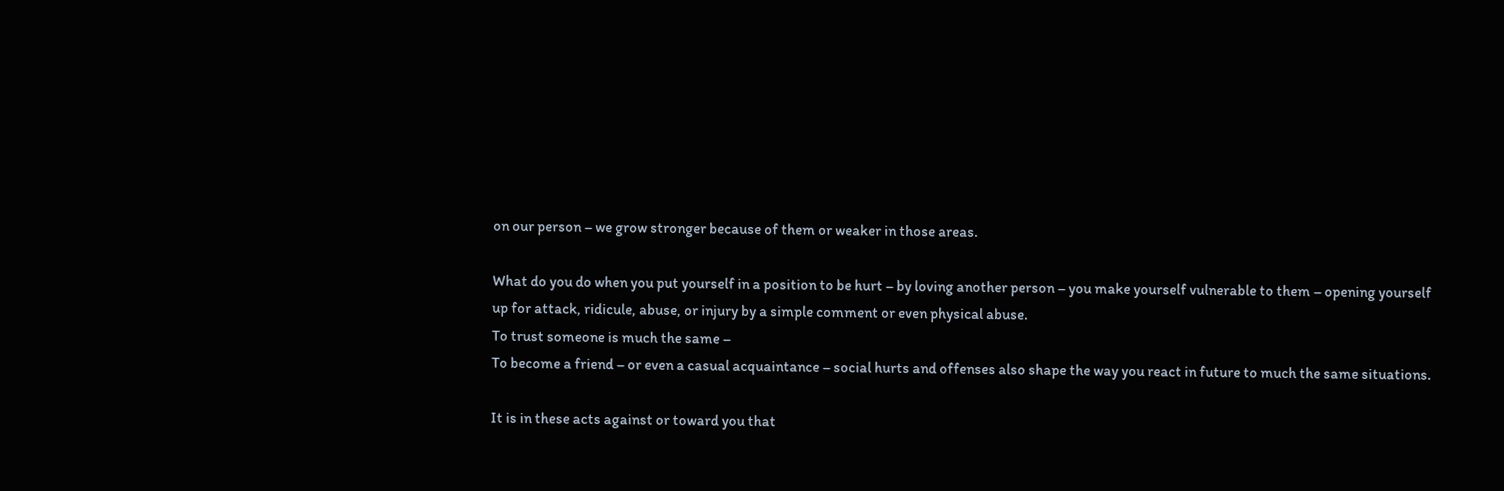on our person – we grow stronger because of them or weaker in those areas.

What do you do when you put yourself in a position to be hurt – by loving another person – you make yourself vulnerable to them – opening yourself up for attack, ridicule, abuse, or injury by a simple comment or even physical abuse.
To trust someone is much the same –
To become a friend – or even a casual acquaintance – social hurts and offenses also shape the way you react in future to much the same situations.

It is in these acts against or toward you that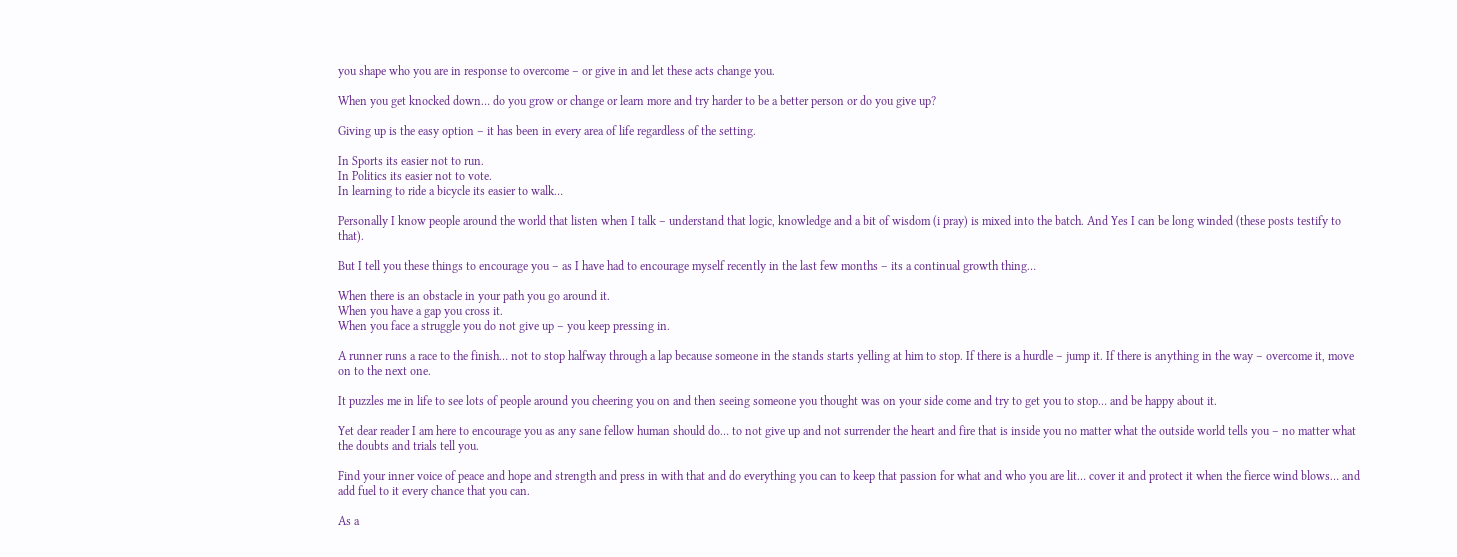you shape who you are in response to overcome – or give in and let these acts change you.

When you get knocked down… do you grow or change or learn more and try harder to be a better person or do you give up?

Giving up is the easy option – it has been in every area of life regardless of the setting.

In Sports its easier not to run.
In Politics its easier not to vote.
In learning to ride a bicycle its easier to walk…

Personally I know people around the world that listen when I talk – understand that logic, knowledge and a bit of wisdom (i pray) is mixed into the batch. And Yes I can be long winded (these posts testify to that).

But I tell you these things to encourage you – as I have had to encourage myself recently in the last few months – its a continual growth thing…

When there is an obstacle in your path you go around it.
When you have a gap you cross it.
When you face a struggle you do not give up – you keep pressing in.

A runner runs a race to the finish… not to stop halfway through a lap because someone in the stands starts yelling at him to stop. If there is a hurdle – jump it. If there is anything in the way – overcome it, move on to the next one.

It puzzles me in life to see lots of people around you cheering you on and then seeing someone you thought was on your side come and try to get you to stop… and be happy about it.

Yet dear reader I am here to encourage you as any sane fellow human should do… to not give up and not surrender the heart and fire that is inside you no matter what the outside world tells you – no matter what the doubts and trials tell you.

Find your inner voice of peace and hope and strength and press in with that and do everything you can to keep that passion for what and who you are lit… cover it and protect it when the fierce wind blows… and add fuel to it every chance that you can.

As a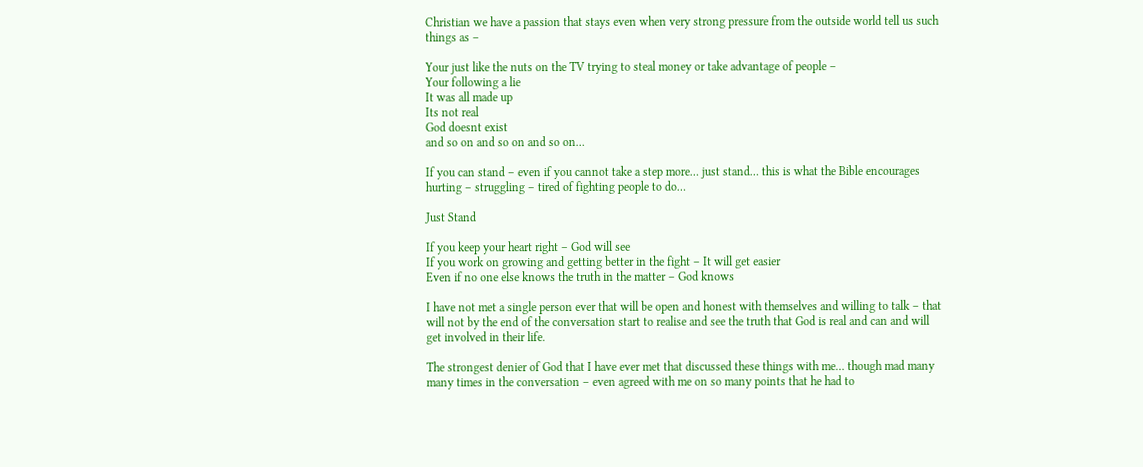Christian we have a passion that stays even when very strong pressure from the outside world tell us such things as –

Your just like the nuts on the TV trying to steal money or take advantage of people –
Your following a lie
It was all made up
Its not real
God doesnt exist
and so on and so on and so on…

If you can stand – even if you cannot take a step more… just stand… this is what the Bible encourages hurting – struggling – tired of fighting people to do…

Just Stand

If you keep your heart right – God will see
If you work on growing and getting better in the fight – It will get easier
Even if no one else knows the truth in the matter – God knows

I have not met a single person ever that will be open and honest with themselves and willing to talk – that will not by the end of the conversation start to realise and see the truth that God is real and can and will get involved in their life.

The strongest denier of God that I have ever met that discussed these things with me… though mad many many times in the conversation – even agreed with me on so many points that he had to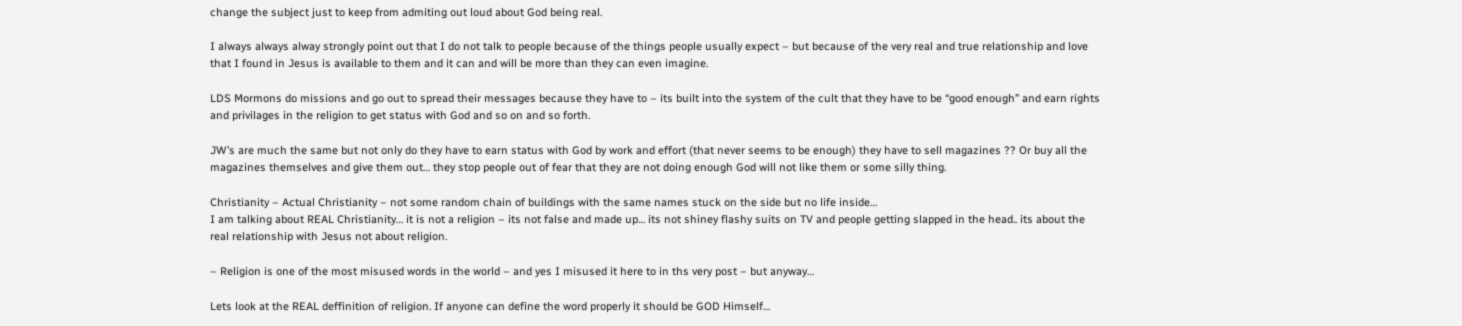change the subject just to keep from admiting out loud about God being real.

I always always alway strongly point out that I do not talk to people because of the things people usually expect – but because of the very real and true relationship and love that I found in Jesus is available to them and it can and will be more than they can even imagine.

LDS Mormons do missions and go out to spread their messages because they have to – its built into the system of the cult that they have to be “good enough” and earn rights and privilages in the religion to get status with God and so on and so forth.

JW’s are much the same but not only do they have to earn status with God by work and effort (that never seems to be enough) they have to sell magazines ?? Or buy all the magazines themselves and give them out… they stop people out of fear that they are not doing enough God will not like them or some silly thing.

Christianity – Actual Christianity – not some random chain of buildings with the same names stuck on the side but no life inside…
I am talking about REAL Christianity… it is not a religion – its not false and made up… its not shiney flashy suits on TV and people getting slapped in the head.. its about the real relationship with Jesus not about religion.

– Religion is one of the most misused words in the world – and yes I misused it here to in ths very post – but anyway…

Lets look at the REAL deffinition of religion. If anyone can define the word properly it should be GOD Himself…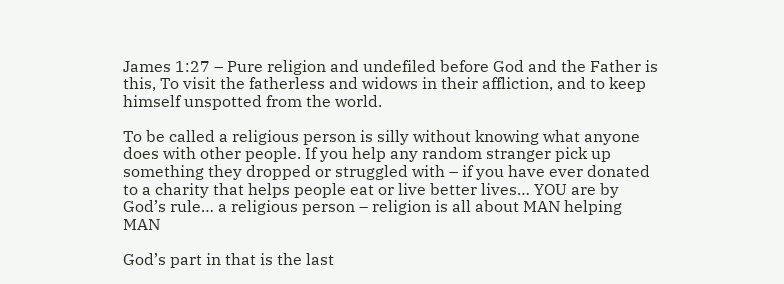James 1:27 – Pure religion and undefiled before God and the Father is this, To visit the fatherless and widows in their affliction, and to keep himself unspotted from the world.

To be called a religious person is silly without knowing what anyone does with other people. If you help any random stranger pick up something they dropped or struggled with – if you have ever donated to a charity that helps people eat or live better lives… YOU are by God’s rule… a religious person – religion is all about MAN helping MAN

God’s part in that is the last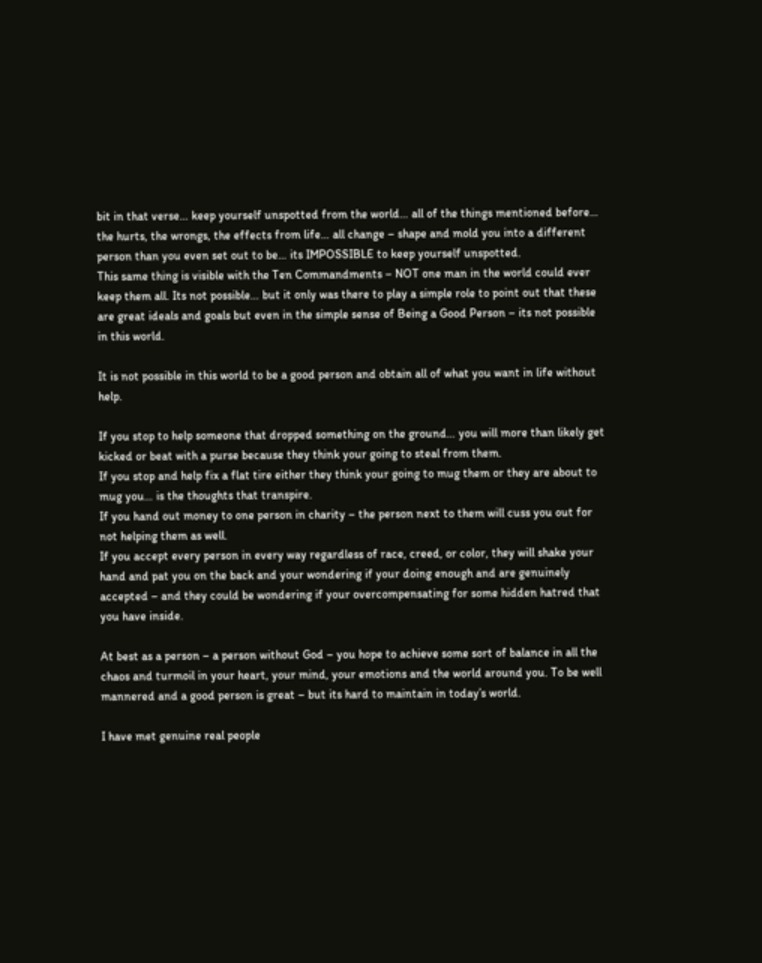bit in that verse… keep yourself unspotted from the world… all of the things mentioned before… the hurts, the wrongs, the effects from life… all change – shape and mold you into a different person than you even set out to be… its IMPOSSIBLE to keep yourself unspotted.
This same thing is visible with the Ten Commandments – NOT one man in the world could ever keep them all. Its not possible… but it only was there to play a simple role to point out that these are great ideals and goals but even in the simple sense of Being a Good Person – its not possible in this world.

It is not possible in this world to be a good person and obtain all of what you want in life without help.

If you stop to help someone that dropped something on the ground… you will more than likely get kicked or beat with a purse because they think your going to steal from them.
If you stop and help fix a flat tire either they think your going to mug them or they are about to mug you… is the thoughts that transpire.
If you hand out money to one person in charity – the person next to them will cuss you out for not helping them as well.
If you accept every person in every way regardless of race, creed, or color, they will shake your hand and pat you on the back and your wondering if your doing enough and are genuinely accepted – and they could be wondering if your overcompensating for some hidden hatred that you have inside.

At best as a person – a person without God – you hope to achieve some sort of balance in all the chaos and turmoil in your heart, your mind, your emotions and the world around you. To be well mannered and a good person is great – but its hard to maintain in today’s world.

I have met genuine real people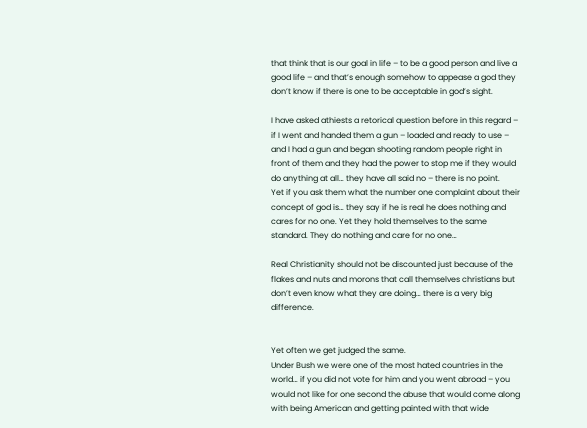that think that is our goal in life – to be a good person and live a good life – and that’s enough somehow to appease a god they don’t know if there is one to be acceptable in god’s sight.

I have asked athiests a retorical question before in this regard – if I went and handed them a gun – loaded and ready to use – and I had a gun and began shooting random people right in front of them and they had the power to stop me if they would do anything at all… they have all said no – there is no point.
Yet if you ask them what the number one complaint about their concept of god is… they say if he is real he does nothing and cares for no one. Yet they hold themselves to the same standard. They do nothing and care for no one…

Real Christianity should not be discounted just because of the flakes and nuts and morons that call themselves christians but don’t even know what they are doing… there is a very big difference.


Yet often we get judged the same.
Under Bush we were one of the most hated countries in the world… if you did not vote for him and you went abroad – you would not like for one second the abuse that would come along with being American and getting painted with that wide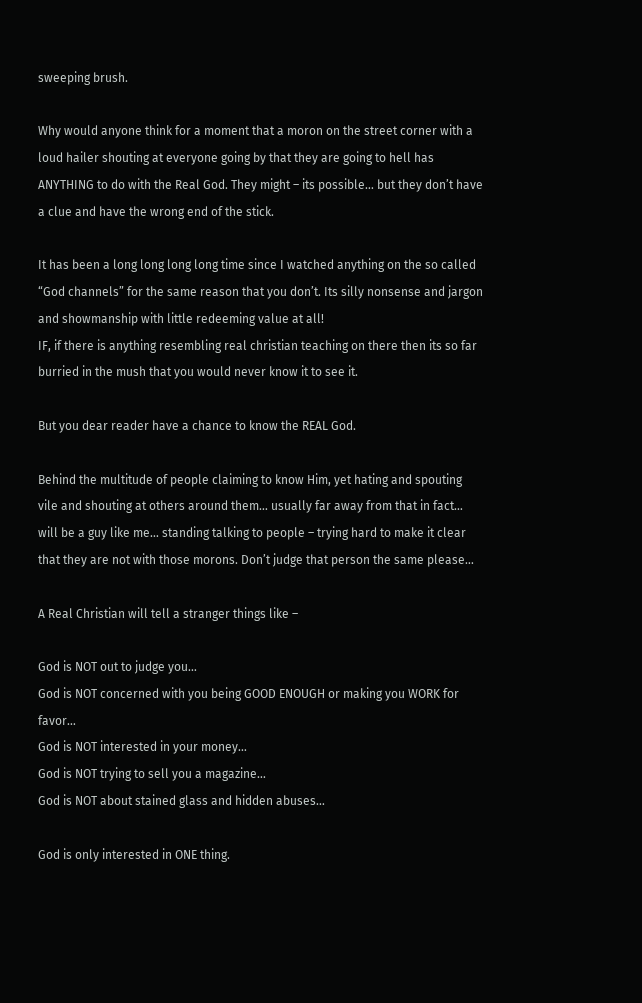sweeping brush.

Why would anyone think for a moment that a moron on the street corner with a loud hailer shouting at everyone going by that they are going to hell has ANYTHING to do with the Real God. They might – its possible… but they don’t have a clue and have the wrong end of the stick.

It has been a long long long long time since I watched anything on the so called “God channels” for the same reason that you don’t. Its silly nonsense and jargon and showmanship with little redeeming value at all!
IF, if there is anything resembling real christian teaching on there then its so far burried in the mush that you would never know it to see it.

But you dear reader have a chance to know the REAL God.

Behind the multitude of people claiming to know Him, yet hating and spouting vile and shouting at others around them… usually far away from that in fact… will be a guy like me… standing talking to people – trying hard to make it clear that they are not with those morons. Don’t judge that person the same please…

A Real Christian will tell a stranger things like –

God is NOT out to judge you…
God is NOT concerned with you being GOOD ENOUGH or making you WORK for favor…
God is NOT interested in your money…
God is NOT trying to sell you a magazine…
God is NOT about stained glass and hidden abuses…

God is only interested in ONE thing.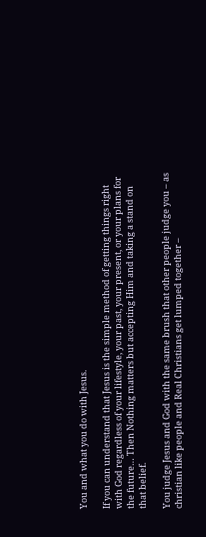You and what you do with Jesus.

If you can understand that Jesus is the simple method of getting things right with God regardless of your lifestyle, your past, your present, or your plans for the future… Then Nothing matters but accepting Him and taking a stand on that belief.

You judge Jesus and God with the same brush that other people judge you – as christian like people and Real Christians get lumped together –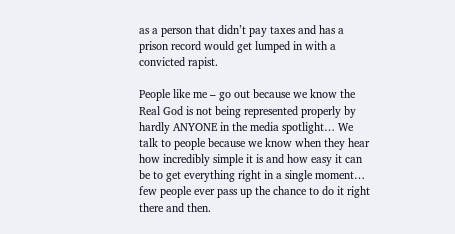as a person that didn’t pay taxes and has a prison record would get lumped in with a convicted rapist.

People like me – go out because we know the Real God is not being represented properly by hardly ANYONE in the media spotlight… We talk to people because we know when they hear how incredibly simple it is and how easy it can be to get everything right in a single moment… few people ever pass up the chance to do it right there and then.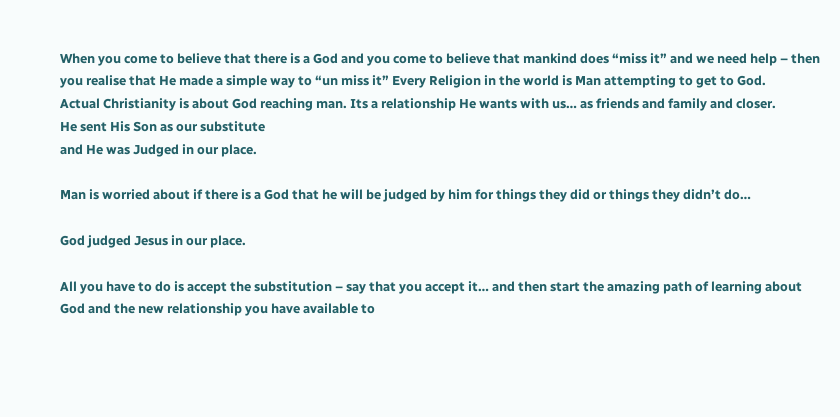When you come to believe that there is a God and you come to believe that mankind does “miss it” and we need help – then you realise that He made a simple way to “un miss it” Every Religion in the world is Man attempting to get to God.
Actual Christianity is about God reaching man. Its a relationship He wants with us… as friends and family and closer.
He sent His Son as our substitute
and He was Judged in our place.

Man is worried about if there is a God that he will be judged by him for things they did or things they didn’t do…

God judged Jesus in our place.

All you have to do is accept the substitution – say that you accept it… and then start the amazing path of learning about God and the new relationship you have available to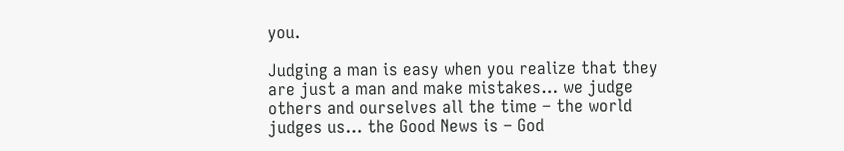you.

Judging a man is easy when you realize that they are just a man and make mistakes… we judge others and ourselves all the time – the world judges us… the Good News is – God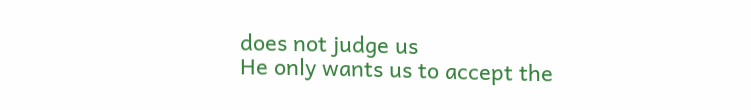does not judge us
He only wants us to accept the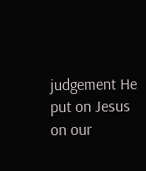judgement He put on Jesus on our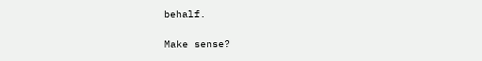behalf.

Make sense?